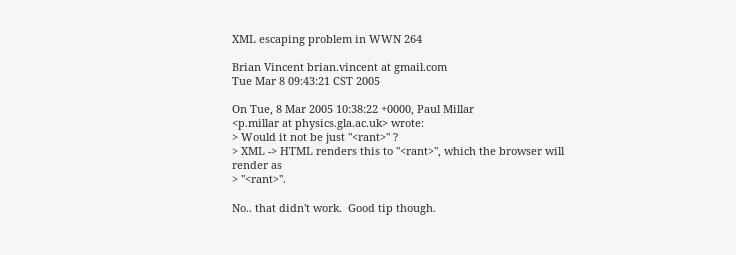XML escaping problem in WWN 264

Brian Vincent brian.vincent at gmail.com
Tue Mar 8 09:43:21 CST 2005

On Tue, 8 Mar 2005 10:38:22 +0000, Paul Millar
<p.millar at physics.gla.ac.uk> wrote:
> Would it not be just "<rant>" ?
> XML -> HTML renders this to "<rant>", which the browser will render as
> "<rant>".

No.. that didn't work.  Good tip though.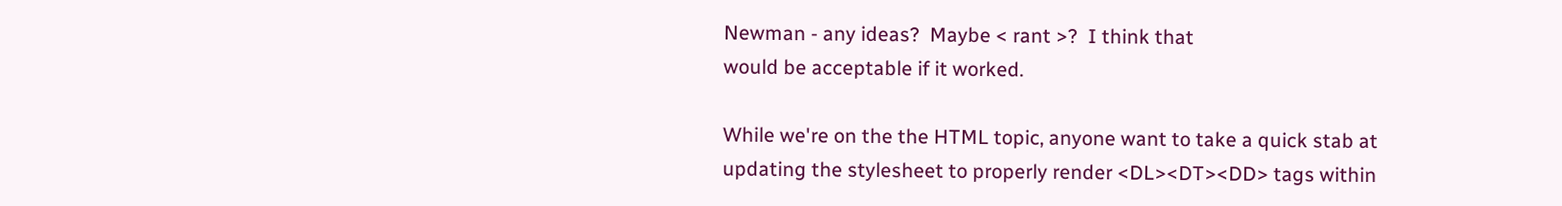Newman - any ideas?  Maybe < rant >?  I think that
would be acceptable if it worked.

While we're on the the HTML topic, anyone want to take a quick stab at
updating the stylesheet to properly render <DL><DT><DD> tags within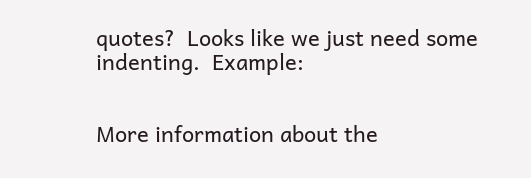quotes?  Looks like we just need some indenting.  Example:


More information about the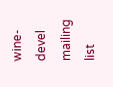wine-devel mailing list